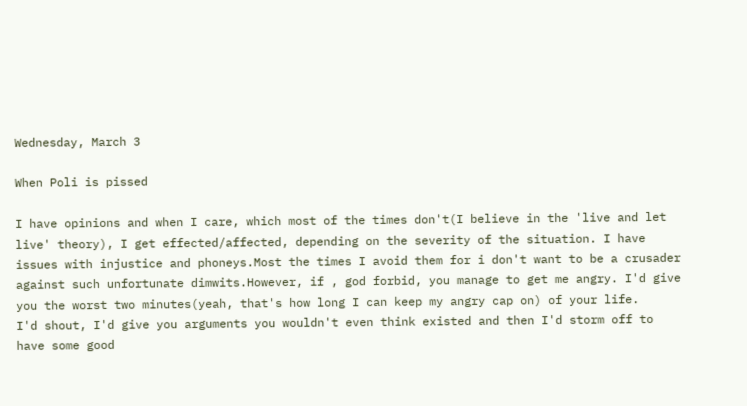Wednesday, March 3

When Poli is pissed

I have opinions and when I care, which most of the times don't(I believe in the 'live and let live' theory), I get effected/affected, depending on the severity of the situation. I have issues with injustice and phoneys.Most the times I avoid them for i don't want to be a crusader against such unfortunate dimwits.However, if , god forbid, you manage to get me angry. I'd give you the worst two minutes(yeah, that's how long I can keep my angry cap on) of your life.
I'd shout, I'd give you arguments you wouldn't even think existed and then I'd storm off to have some good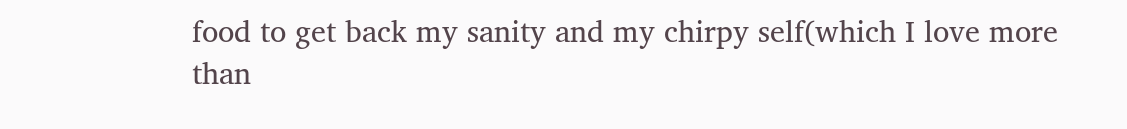food to get back my sanity and my chirpy self(which I love more than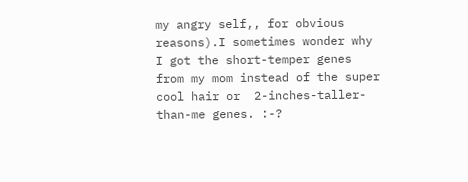my angry self,, for obvious reasons).I sometimes wonder why I got the short-temper genes from my mom instead of the super cool hair or  2-inches-taller-than-me genes. :-?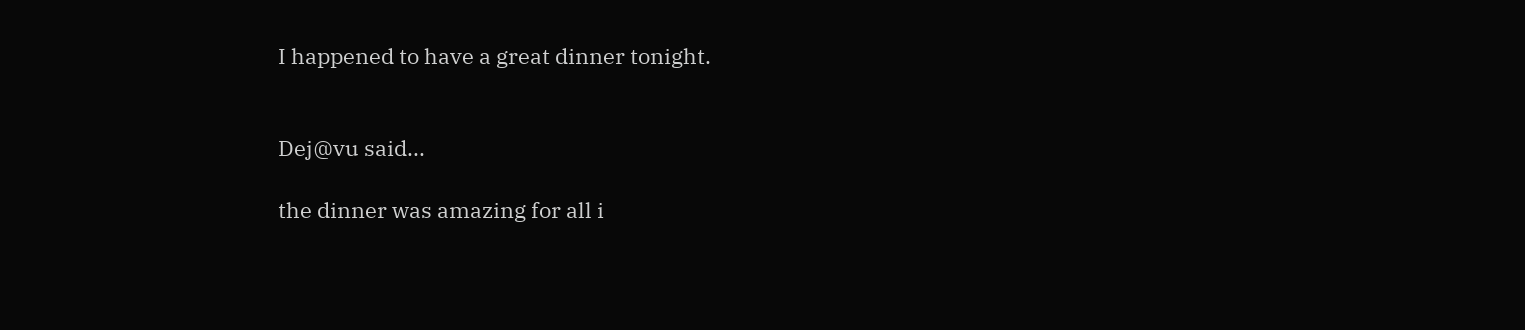I happened to have a great dinner tonight.


Dej@vu said...

the dinner was amazing for all i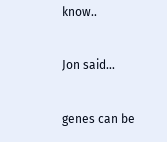know..

Jon said...

genes can be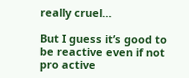really cruel…

But I guess it’s good to be reactive even if not pro active